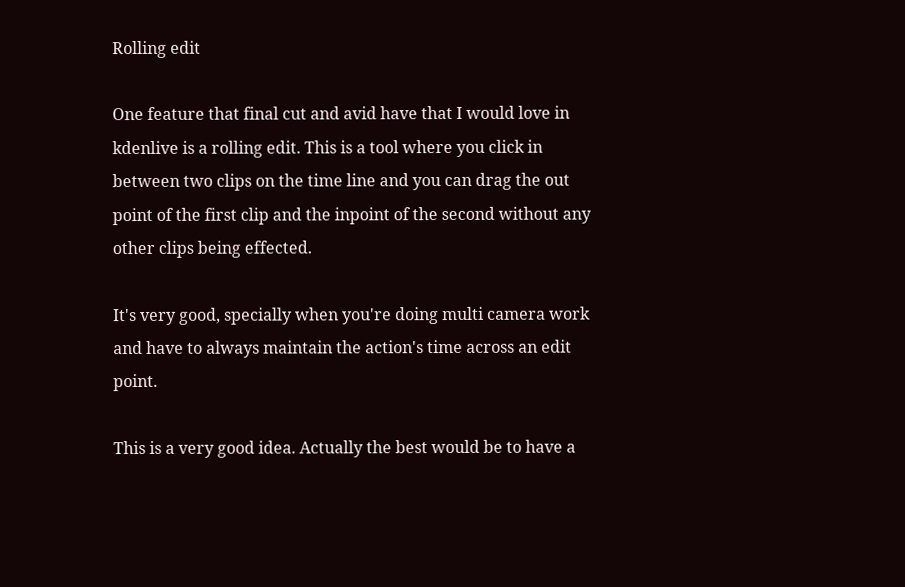Rolling edit

One feature that final cut and avid have that I would love in kdenlive is a rolling edit. This is a tool where you click in between two clips on the time line and you can drag the out point of the first clip and the inpoint of the second without any other clips being effected.

It's very good, specially when you're doing multi camera work and have to always maintain the action's time across an edit point.

This is a very good idea. Actually the best would be to have a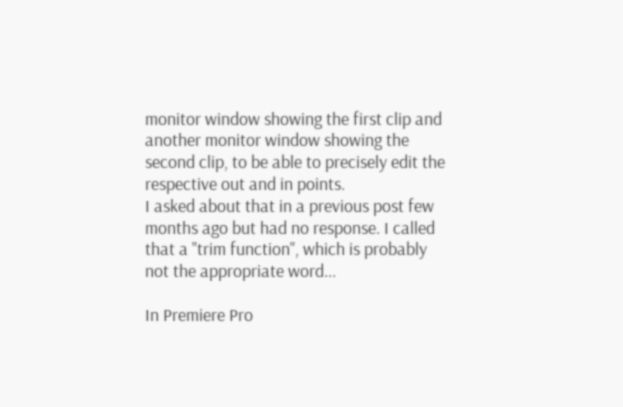monitor window showing the first clip and another monitor window showing the second clip, to be able to precisely edit the respective out and in points.
I asked about that in a previous post few months ago but had no response. I called that a "trim function", which is probably not the appropriate word...

In Premiere Pro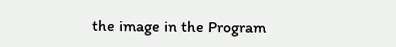the image in the Program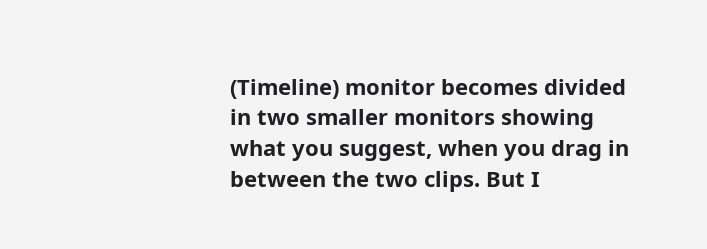(Timeline) monitor becomes divided in two smaller monitors showing what you suggest, when you drag in between the two clips. But I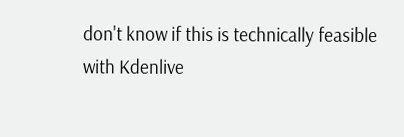don't know if this is technically feasible with Kdenlive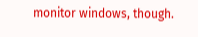monitor windows, though.